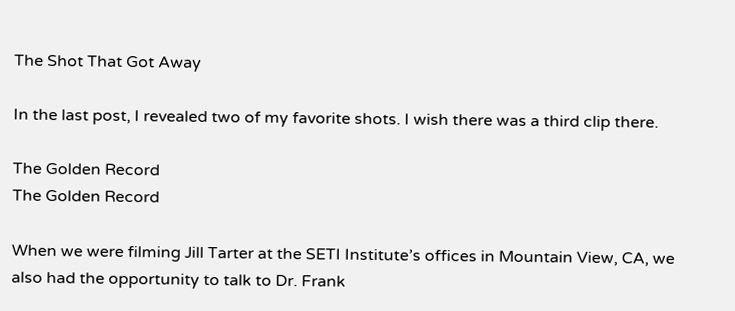The Shot That Got Away

In the last post, I revealed two of my favorite shots. I wish there was a third clip there.

The Golden Record
The Golden Record

When we were filming Jill Tarter at the SETI Institute’s offices in Mountain View, CA, we also had the opportunity to talk to Dr. Frank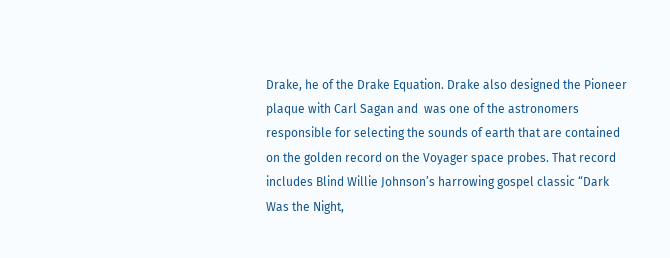Drake, he of the Drake Equation. Drake also designed the Pioneer plaque with Carl Sagan and  was one of the astronomers responsible for selecting the sounds of earth that are contained on the golden record on the Voyager space probes. That record includes Blind Willie Johnson’s harrowing gospel classic “Dark Was the Night,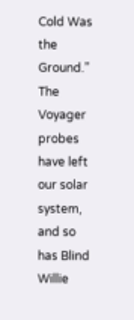Cold Was the Ground.” The Voyager probes have left our solar system, and so has Blind Willie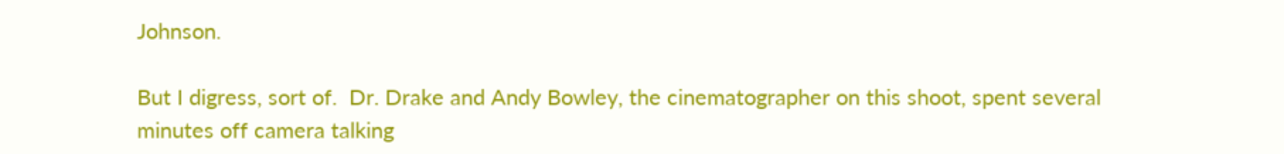Johnson.

But I digress, sort of.  Dr. Drake and Andy Bowley, the cinematographer on this shoot, spent several minutes off camera talking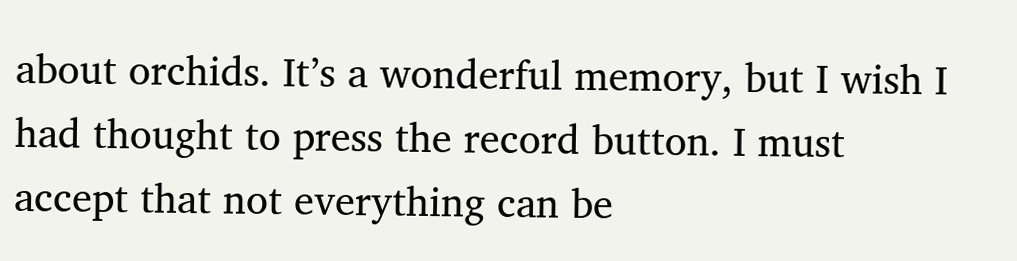about orchids. It’s a wonderful memory, but I wish I had thought to press the record button. I must accept that not everything can be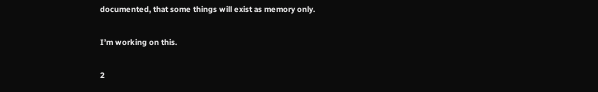documented, that some things will exist as memory only.

I’m working on this.

2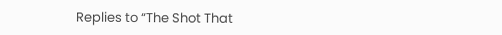Replies to “The Shot That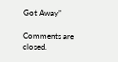Got Away”

Comments are closed.